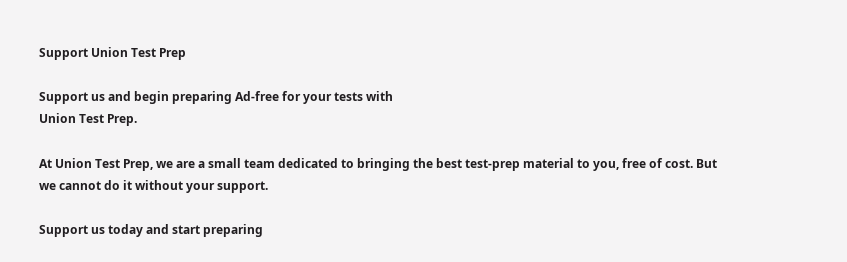Support Union Test Prep

Support us and begin preparing Ad-free for your tests with
Union Test Prep.

At Union Test Prep, we are a small team dedicated to bringing the best test-prep material to you, free of cost. But we cannot do it without your support.

Support us today and start preparing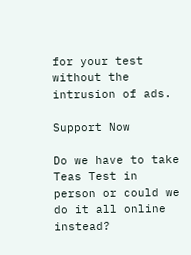for your test without the intrusion of ads.

Support Now

Do we have to take Teas Test in person or could we do it all online instead?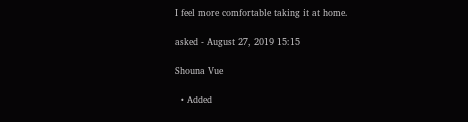I feel more comfortable taking it at home.

asked - August 27, 2019 15:15

Shouna Vue

  • Added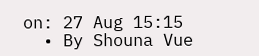on: 27 Aug 15:15
  • By Shouna Vue